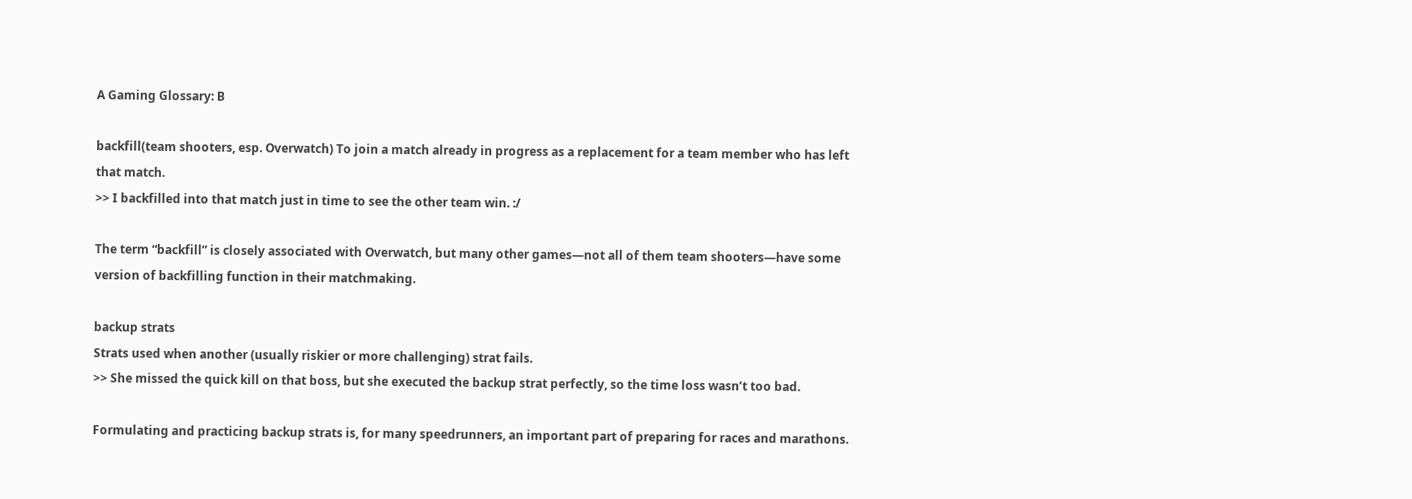A Gaming Glossary: B

backfill(team shooters, esp. Overwatch) To join a match already in progress as a replacement for a team member who has left that match.
>> I backfilled into that match just in time to see the other team win. :/

The term “backfill” is closely associated with Overwatch, but many other games—not all of them team shooters—have some version of backfilling function in their matchmaking.

backup strats
Strats used when another (usually riskier or more challenging) strat fails.
>> She missed the quick kill on that boss, but she executed the backup strat perfectly, so the time loss wasn’t too bad.

Formulating and practicing backup strats is, for many speedrunners, an important part of preparing for races and marathons.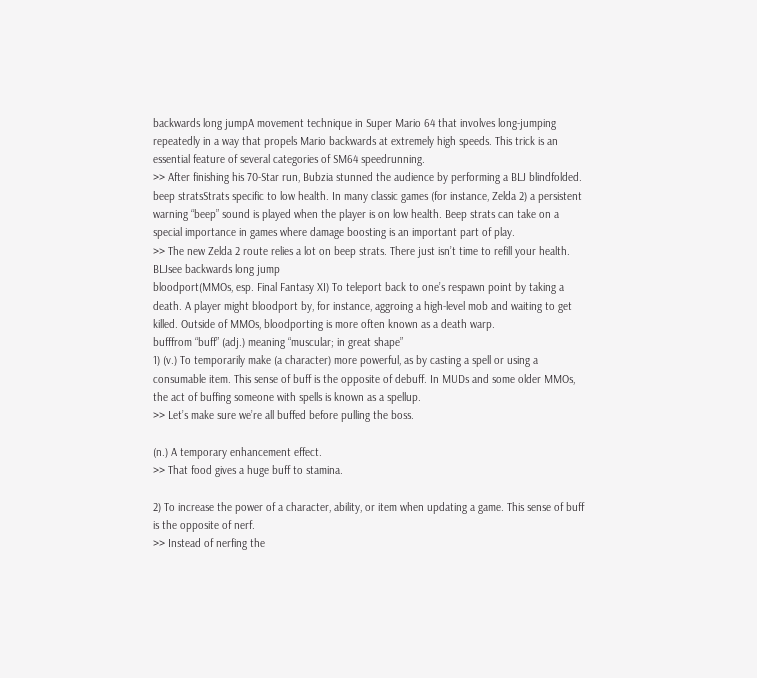backwards long jumpA movement technique in Super Mario 64 that involves long-jumping repeatedly in a way that propels Mario backwards at extremely high speeds. This trick is an essential feature of several categories of SM64 speedrunning.
>> After finishing his 70-Star run, Bubzia stunned the audience by performing a BLJ blindfolded.
beep stratsStrats specific to low health. In many classic games (for instance, Zelda 2) a persistent warning “beep” sound is played when the player is on low health. Beep strats can take on a special importance in games where damage boosting is an important part of play.
>> The new Zelda 2 route relies a lot on beep strats. There just isn’t time to refill your health.
BLJsee backwards long jump
bloodport(MMOs, esp. Final Fantasy XI) To teleport back to one’s respawn point by taking a death. A player might bloodport by, for instance, aggroing a high-level mob and waiting to get killed. Outside of MMOs, bloodporting is more often known as a death warp.
bufffrom “buff” (adj.) meaning “muscular; in great shape”
1) (v.) To temporarily make (a character) more powerful, as by casting a spell or using a consumable item. This sense of buff is the opposite of debuff. In MUDs and some older MMOs, the act of buffing someone with spells is known as a spellup.
>> Let’s make sure we’re all buffed before pulling the boss.

(n.) A temporary enhancement effect.
>> That food gives a huge buff to stamina.

2) To increase the power of a character, ability, or item when updating a game. This sense of buff is the opposite of nerf.
>> Instead of nerfing the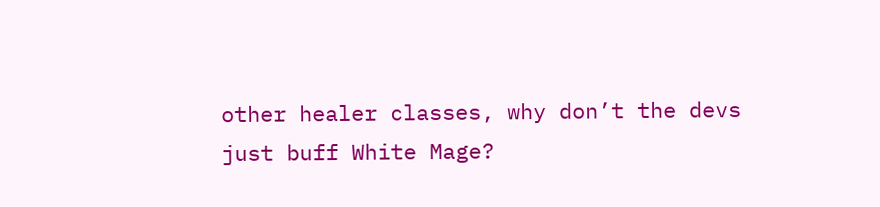other healer classes, why don’t the devs just buff White Mage?